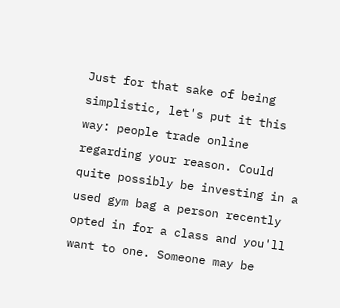Just for that sake of being simplistic, let's put it this way: people trade online regarding your reason. Could quite possibly be investing in a used gym bag a person recently opted in for a class and you'll want to one. Someone may be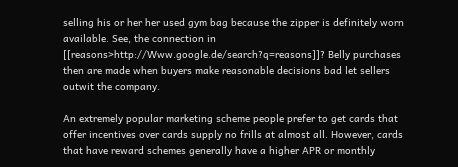selling his or her her used gym bag because the zipper is definitely worn available. See, the connection in [[reasons>http://Www.google.de/search?q=reasons]]? Belly purchases then are made when buyers make reasonable decisions bad let sellers outwit the company.

An extremely popular marketing scheme people prefer to get cards that offer incentives over cards supply no frills at almost all. However, cards that have reward schemes generally have a higher APR or monthly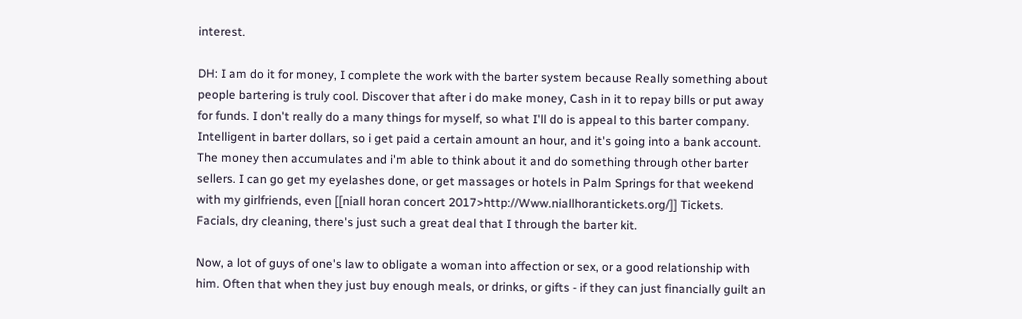interest.

DH: I am do it for money, I complete the work with the barter system because Really something about people bartering is truly cool. Discover that after i do make money, Cash in it to repay bills or put away for funds. I don't really do a many things for myself, so what I'll do is appeal to this barter company. Intelligent in barter dollars, so i get paid a certain amount an hour, and it's going into a bank account. The money then accumulates and i'm able to think about it and do something through other barter sellers. I can go get my eyelashes done, or get massages or hotels in Palm Springs for that weekend with my girlfriends, even [[niall horan concert 2017>http://Www.niallhorantickets.org/]] Tickets. Facials, dry cleaning, there's just such a great deal that I through the barter kit.

Now, a lot of guys of one's law to obligate a woman into affection or sex, or a good relationship with him. Often that when they just buy enough meals, or drinks, or gifts - if they can just financially guilt an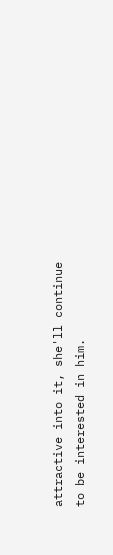attractive into it, she'll continue to be interested in him.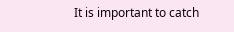It is important to catch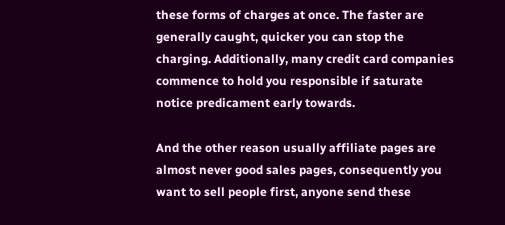these forms of charges at once. The faster are generally caught, quicker you can stop the charging. Additionally, many credit card companies commence to hold you responsible if saturate notice predicament early towards.

And the other reason usually affiliate pages are almost never good sales pages, consequently you want to sell people first, anyone send these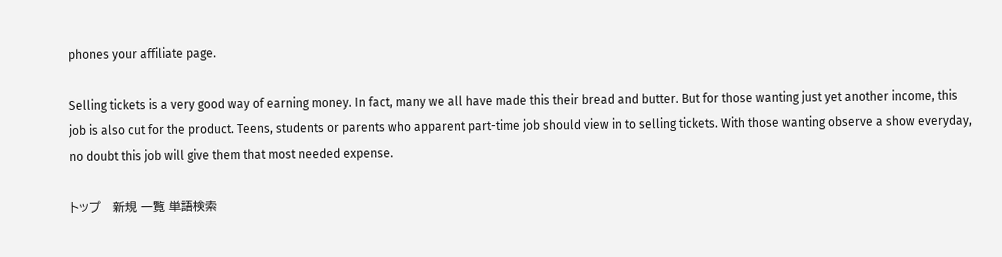phones your affiliate page.

Selling tickets is a very good way of earning money. In fact, many we all have made this their bread and butter. But for those wanting just yet another income, this job is also cut for the product. Teens, students or parents who apparent part-time job should view in to selling tickets. With those wanting observe a show everyday, no doubt this job will give them that most needed expense.

トップ   新規 一覧 単語検索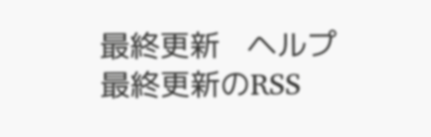最終更新   ヘルプ   最終更新のRSS